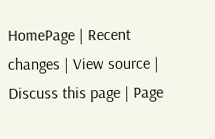HomePage | Recent changes | View source | Discuss this page | Page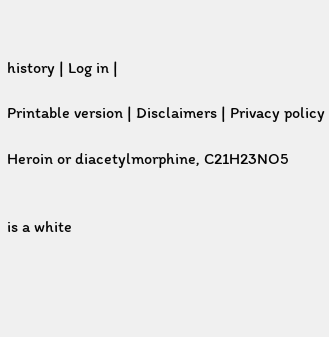history | Log in |

Printable version | Disclaimers | Privacy policy

Heroin or diacetylmorphine, C21H23NO5


is a white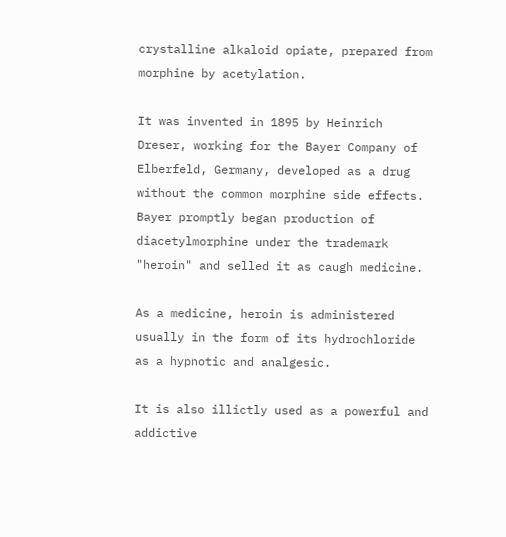crystalline alkaloid opiate, prepared from morphine by acetylation.

It was invented in 1895 by Heinrich Dreser, working for the Bayer Company of Elberfeld, Germany, developed as a drug without the common morphine side effects. Bayer promptly began production of diacetylmorphine under the trademark "heroin" and selled it as caugh medicine.

As a medicine, heroin is administered usually in the form of its hydrochloride as a hypnotic and analgesic.

It is also illictly used as a powerful and addictive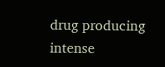drug producing intense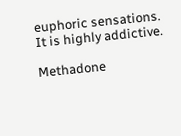euphoric sensations. It is highly addictive.

Methadone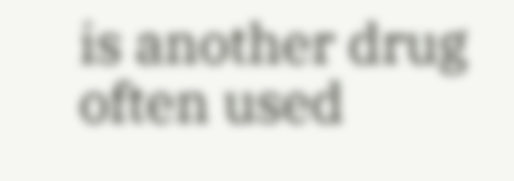is another drug often used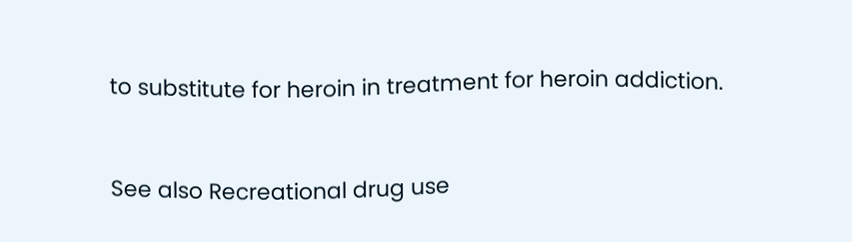to substitute for heroin in treatment for heroin addiction.


See also Recreational drug use